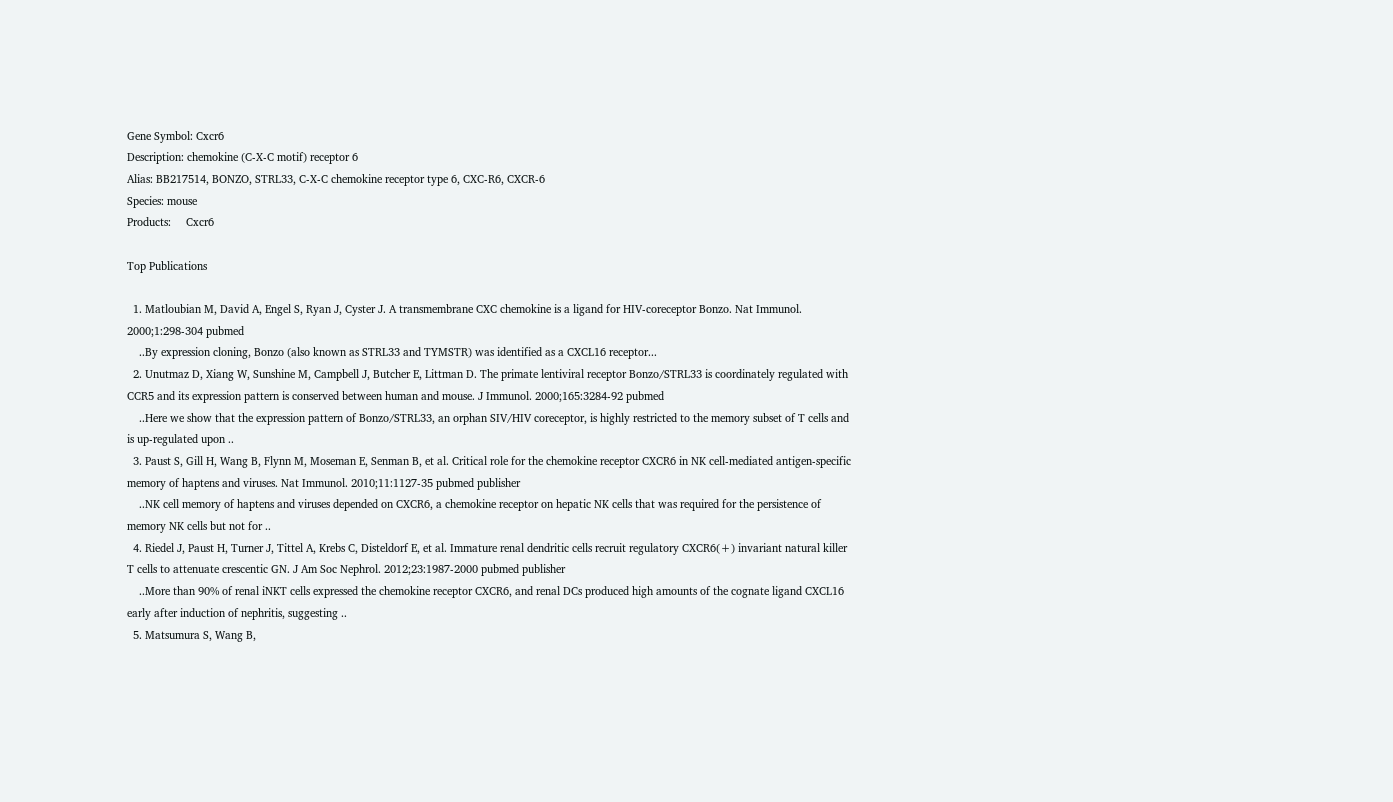Gene Symbol: Cxcr6
Description: chemokine (C-X-C motif) receptor 6
Alias: BB217514, BONZO, STRL33, C-X-C chemokine receptor type 6, CXC-R6, CXCR-6
Species: mouse
Products:     Cxcr6

Top Publications

  1. Matloubian M, David A, Engel S, Ryan J, Cyster J. A transmembrane CXC chemokine is a ligand for HIV-coreceptor Bonzo. Nat Immunol. 2000;1:298-304 pubmed
    ..By expression cloning, Bonzo (also known as STRL33 and TYMSTR) was identified as a CXCL16 receptor...
  2. Unutmaz D, Xiang W, Sunshine M, Campbell J, Butcher E, Littman D. The primate lentiviral receptor Bonzo/STRL33 is coordinately regulated with CCR5 and its expression pattern is conserved between human and mouse. J Immunol. 2000;165:3284-92 pubmed
    ..Here we show that the expression pattern of Bonzo/STRL33, an orphan SIV/HIV coreceptor, is highly restricted to the memory subset of T cells and is up-regulated upon ..
  3. Paust S, Gill H, Wang B, Flynn M, Moseman E, Senman B, et al. Critical role for the chemokine receptor CXCR6 in NK cell-mediated antigen-specific memory of haptens and viruses. Nat Immunol. 2010;11:1127-35 pubmed publisher
    ..NK cell memory of haptens and viruses depended on CXCR6, a chemokine receptor on hepatic NK cells that was required for the persistence of memory NK cells but not for ..
  4. Riedel J, Paust H, Turner J, Tittel A, Krebs C, Disteldorf E, et al. Immature renal dendritic cells recruit regulatory CXCR6(+) invariant natural killer T cells to attenuate crescentic GN. J Am Soc Nephrol. 2012;23:1987-2000 pubmed publisher
    ..More than 90% of renal iNKT cells expressed the chemokine receptor CXCR6, and renal DCs produced high amounts of the cognate ligand CXCL16 early after induction of nephritis, suggesting ..
  5. Matsumura S, Wang B,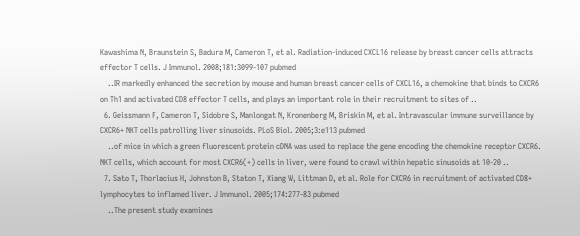Kawashima N, Braunstein S, Badura M, Cameron T, et al. Radiation-induced CXCL16 release by breast cancer cells attracts effector T cells. J Immunol. 2008;181:3099-107 pubmed
    ..IR markedly enhanced the secretion by mouse and human breast cancer cells of CXCL16, a chemokine that binds to CXCR6 on Th1 and activated CD8 effector T cells, and plays an important role in their recruitment to sites of ..
  6. Geissmann F, Cameron T, Sidobre S, Manlongat N, Kronenberg M, Briskin M, et al. Intravascular immune surveillance by CXCR6+ NKT cells patrolling liver sinusoids. PLoS Biol. 2005;3:e113 pubmed
    ..of mice in which a green fluorescent protein cDNA was used to replace the gene encoding the chemokine receptor CXCR6. NKT cells, which account for most CXCR6(+) cells in liver, were found to crawl within hepatic sinusoids at 10-20 ..
  7. Sato T, Thorlacius H, Johnston B, Staton T, Xiang W, Littman D, et al. Role for CXCR6 in recruitment of activated CD8+ lymphocytes to inflamed liver. J Immunol. 2005;174:277-83 pubmed
    ..The present study examines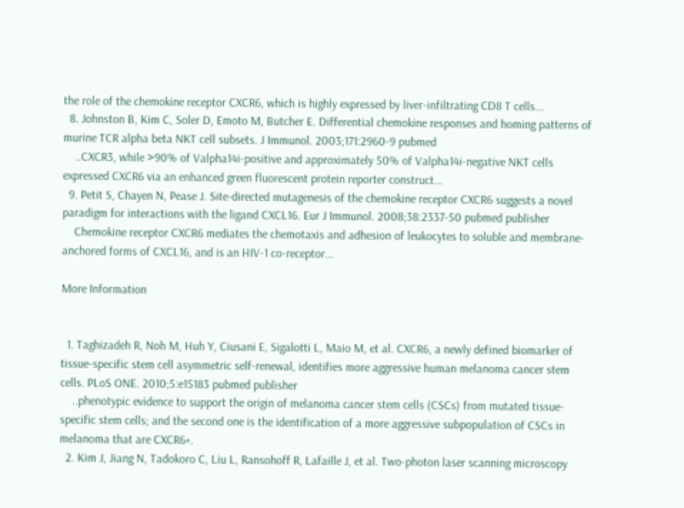the role of the chemokine receptor CXCR6, which is highly expressed by liver-infiltrating CD8 T cells...
  8. Johnston B, Kim C, Soler D, Emoto M, Butcher E. Differential chemokine responses and homing patterns of murine TCR alpha beta NKT cell subsets. J Immunol. 2003;171:2960-9 pubmed
    ..CXCR3, while >90% of Valpha14i-positive and approximately 50% of Valpha14i-negative NKT cells expressed CXCR6 via an enhanced green fluorescent protein reporter construct...
  9. Petit S, Chayen N, Pease J. Site-directed mutagenesis of the chemokine receptor CXCR6 suggests a novel paradigm for interactions with the ligand CXCL16. Eur J Immunol. 2008;38:2337-50 pubmed publisher
    Chemokine receptor CXCR6 mediates the chemotaxis and adhesion of leukocytes to soluble and membrane-anchored forms of CXCL16, and is an HIV-1 co-receptor...

More Information


  1. Taghizadeh R, Noh M, Huh Y, Ciusani E, Sigalotti L, Maio M, et al. CXCR6, a newly defined biomarker of tissue-specific stem cell asymmetric self-renewal, identifies more aggressive human melanoma cancer stem cells. PLoS ONE. 2010;5:e15183 pubmed publisher
    ..phenotypic evidence to support the origin of melanoma cancer stem cells (CSCs) from mutated tissue-specific stem cells; and the second one is the identification of a more aggressive subpopulation of CSCs in melanoma that are CXCR6+.
  2. Kim J, Jiang N, Tadokoro C, Liu L, Ransohoff R, Lafaille J, et al. Two-photon laser scanning microscopy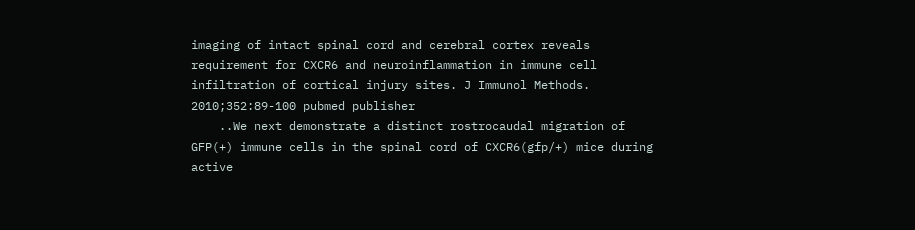imaging of intact spinal cord and cerebral cortex reveals requirement for CXCR6 and neuroinflammation in immune cell infiltration of cortical injury sites. J Immunol Methods. 2010;352:89-100 pubmed publisher
    ..We next demonstrate a distinct rostrocaudal migration of GFP(+) immune cells in the spinal cord of CXCR6(gfp/+) mice during active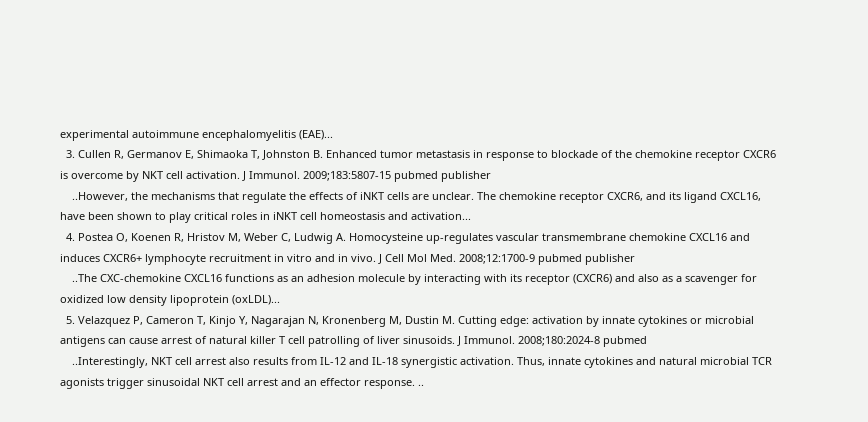experimental autoimmune encephalomyelitis (EAE)...
  3. Cullen R, Germanov E, Shimaoka T, Johnston B. Enhanced tumor metastasis in response to blockade of the chemokine receptor CXCR6 is overcome by NKT cell activation. J Immunol. 2009;183:5807-15 pubmed publisher
    ..However, the mechanisms that regulate the effects of iNKT cells are unclear. The chemokine receptor CXCR6, and its ligand CXCL16, have been shown to play critical roles in iNKT cell homeostasis and activation...
  4. Postea O, Koenen R, Hristov M, Weber C, Ludwig A. Homocysteine up-regulates vascular transmembrane chemokine CXCL16 and induces CXCR6+ lymphocyte recruitment in vitro and in vivo. J Cell Mol Med. 2008;12:1700-9 pubmed publisher
    ..The CXC-chemokine CXCL16 functions as an adhesion molecule by interacting with its receptor (CXCR6) and also as a scavenger for oxidized low density lipoprotein (oxLDL)...
  5. Velazquez P, Cameron T, Kinjo Y, Nagarajan N, Kronenberg M, Dustin M. Cutting edge: activation by innate cytokines or microbial antigens can cause arrest of natural killer T cell patrolling of liver sinusoids. J Immunol. 2008;180:2024-8 pubmed
    ..Interestingly, NKT cell arrest also results from IL-12 and IL-18 synergistic activation. Thus, innate cytokines and natural microbial TCR agonists trigger sinusoidal NKT cell arrest and an effector response. ..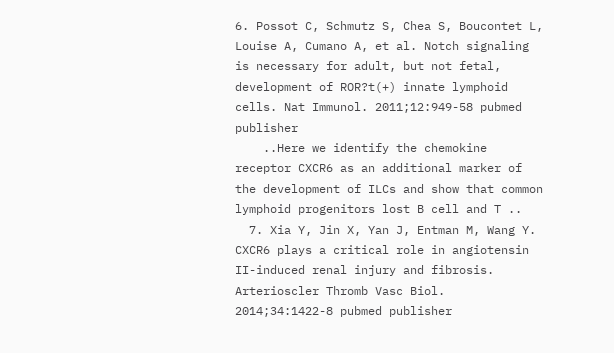6. Possot C, Schmutz S, Chea S, Boucontet L, Louise A, Cumano A, et al. Notch signaling is necessary for adult, but not fetal, development of ROR?t(+) innate lymphoid cells. Nat Immunol. 2011;12:949-58 pubmed publisher
    ..Here we identify the chemokine receptor CXCR6 as an additional marker of the development of ILCs and show that common lymphoid progenitors lost B cell and T ..
  7. Xia Y, Jin X, Yan J, Entman M, Wang Y. CXCR6 plays a critical role in angiotensin II-induced renal injury and fibrosis. Arterioscler Thromb Vasc Biol. 2014;34:1422-8 pubmed publisher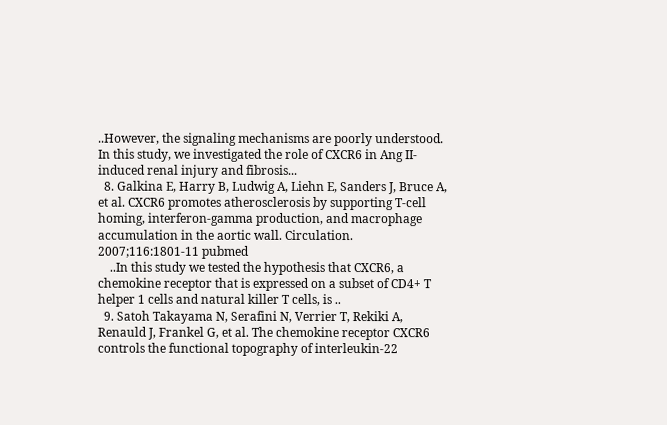..However, the signaling mechanisms are poorly understood. In this study, we investigated the role of CXCR6 in Ang II-induced renal injury and fibrosis...
  8. Galkina E, Harry B, Ludwig A, Liehn E, Sanders J, Bruce A, et al. CXCR6 promotes atherosclerosis by supporting T-cell homing, interferon-gamma production, and macrophage accumulation in the aortic wall. Circulation. 2007;116:1801-11 pubmed
    ..In this study we tested the hypothesis that CXCR6, a chemokine receptor that is expressed on a subset of CD4+ T helper 1 cells and natural killer T cells, is ..
  9. Satoh Takayama N, Serafini N, Verrier T, Rekiki A, Renauld J, Frankel G, et al. The chemokine receptor CXCR6 controls the functional topography of interleukin-22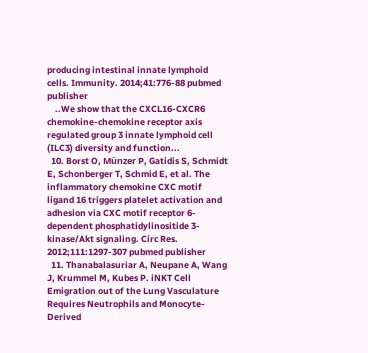producing intestinal innate lymphoid cells. Immunity. 2014;41:776-88 pubmed publisher
    ..We show that the CXCL16-CXCR6 chemokine-chemokine receptor axis regulated group 3 innate lymphoid cell (ILC3) diversity and function...
  10. Borst O, Münzer P, Gatidis S, Schmidt E, Schonberger T, Schmid E, et al. The inflammatory chemokine CXC motif ligand 16 triggers platelet activation and adhesion via CXC motif receptor 6-dependent phosphatidylinositide 3-kinase/Akt signaling. Circ Res. 2012;111:1297-307 pubmed publisher
  11. Thanabalasuriar A, Neupane A, Wang J, Krummel M, Kubes P. iNKT Cell Emigration out of the Lung Vasculature Requires Neutrophils and Monocyte-Derived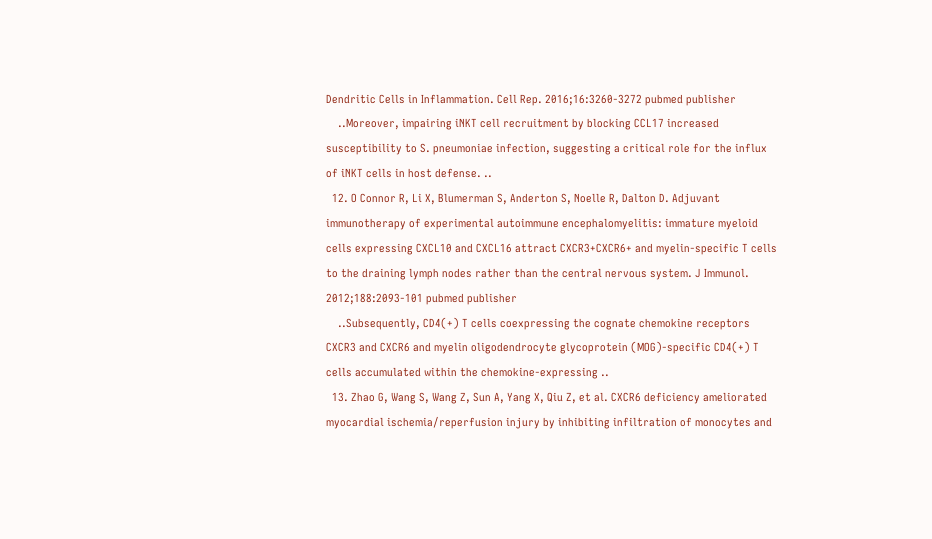Dendritic Cells in Inflammation. Cell Rep. 2016;16:3260-3272 pubmed publisher
    ..Moreover, impairing iNKT cell recruitment by blocking CCL17 increased susceptibility to S. pneumoniae infection, suggesting a critical role for the influx of iNKT cells in host defense. ..
  12. O Connor R, Li X, Blumerman S, Anderton S, Noelle R, Dalton D. Adjuvant immunotherapy of experimental autoimmune encephalomyelitis: immature myeloid cells expressing CXCL10 and CXCL16 attract CXCR3+CXCR6+ and myelin-specific T cells to the draining lymph nodes rather than the central nervous system. J Immunol. 2012;188:2093-101 pubmed publisher
    ..Subsequently, CD4(+) T cells coexpressing the cognate chemokine receptors CXCR3 and CXCR6 and myelin oligodendrocyte glycoprotein (MOG)-specific CD4(+) T cells accumulated within the chemokine-expressing ..
  13. Zhao G, Wang S, Wang Z, Sun A, Yang X, Qiu Z, et al. CXCR6 deficiency ameliorated myocardial ischemia/reperfusion injury by inhibiting infiltration of monocytes and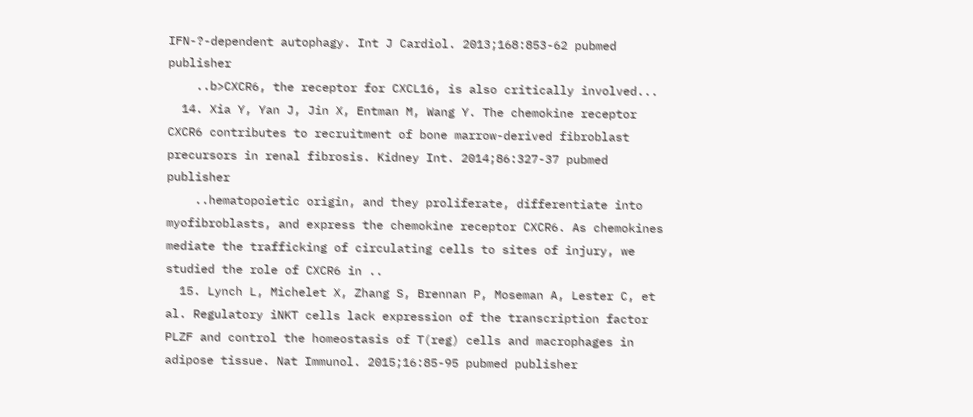IFN-?-dependent autophagy. Int J Cardiol. 2013;168:853-62 pubmed publisher
    ..b>CXCR6, the receptor for CXCL16, is also critically involved...
  14. Xia Y, Yan J, Jin X, Entman M, Wang Y. The chemokine receptor CXCR6 contributes to recruitment of bone marrow-derived fibroblast precursors in renal fibrosis. Kidney Int. 2014;86:327-37 pubmed publisher
    ..hematopoietic origin, and they proliferate, differentiate into myofibroblasts, and express the chemokine receptor CXCR6. As chemokines mediate the trafficking of circulating cells to sites of injury, we studied the role of CXCR6 in ..
  15. Lynch L, Michelet X, Zhang S, Brennan P, Moseman A, Lester C, et al. Regulatory iNKT cells lack expression of the transcription factor PLZF and control the homeostasis of T(reg) cells and macrophages in adipose tissue. Nat Immunol. 2015;16:85-95 pubmed publisher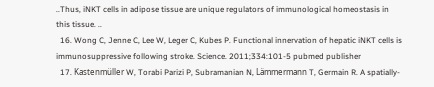..Thus, iNKT cells in adipose tissue are unique regulators of immunological homeostasis in this tissue. ..
  16. Wong C, Jenne C, Lee W, Leger C, Kubes P. Functional innervation of hepatic iNKT cells is immunosuppressive following stroke. Science. 2011;334:101-5 pubmed publisher
  17. Kastenmüller W, Torabi Parizi P, Subramanian N, Lämmermann T, Germain R. A spatially-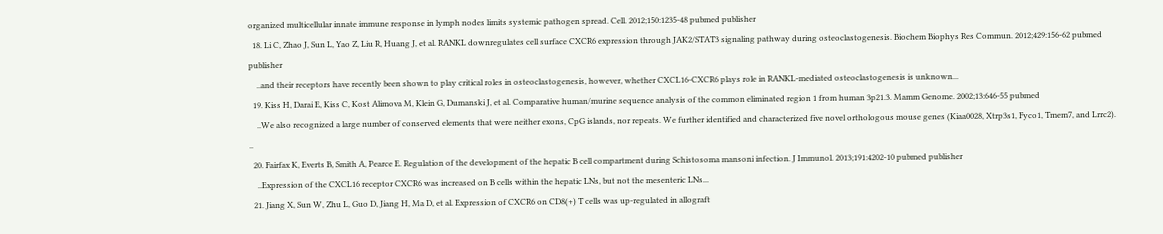organized multicellular innate immune response in lymph nodes limits systemic pathogen spread. Cell. 2012;150:1235-48 pubmed publisher
  18. Li C, Zhao J, Sun L, Yao Z, Liu R, Huang J, et al. RANKL downregulates cell surface CXCR6 expression through JAK2/STAT3 signaling pathway during osteoclastogenesis. Biochem Biophys Res Commun. 2012;429:156-62 pubmed publisher
    ..and their receptors have recently been shown to play critical roles in osteoclastogenesis, however, whether CXCL16-CXCR6 plays role in RANKL-mediated osteoclastogenesis is unknown...
  19. Kiss H, Darai E, Kiss C, Kost Alimova M, Klein G, Dumanski J, et al. Comparative human/murine sequence analysis of the common eliminated region 1 from human 3p21.3. Mamm Genome. 2002;13:646-55 pubmed
    ..We also recognized a large number of conserved elements that were neither exons, CpG islands, nor repeats. We further identified and characterized five novel orthologous mouse genes (Kiaa0028, Xtrp3s1, Fyco1, Tmem7, and Lrrc2). ..
  20. Fairfax K, Everts B, Smith A, Pearce E. Regulation of the development of the hepatic B cell compartment during Schistosoma mansoni infection. J Immunol. 2013;191:4202-10 pubmed publisher
    ..Expression of the CXCL16 receptor CXCR6 was increased on B cells within the hepatic LNs, but not the mesenteric LNs...
  21. Jiang X, Sun W, Zhu L, Guo D, Jiang H, Ma D, et al. Expression of CXCR6 on CD8(+) T cells was up-regulated in allograft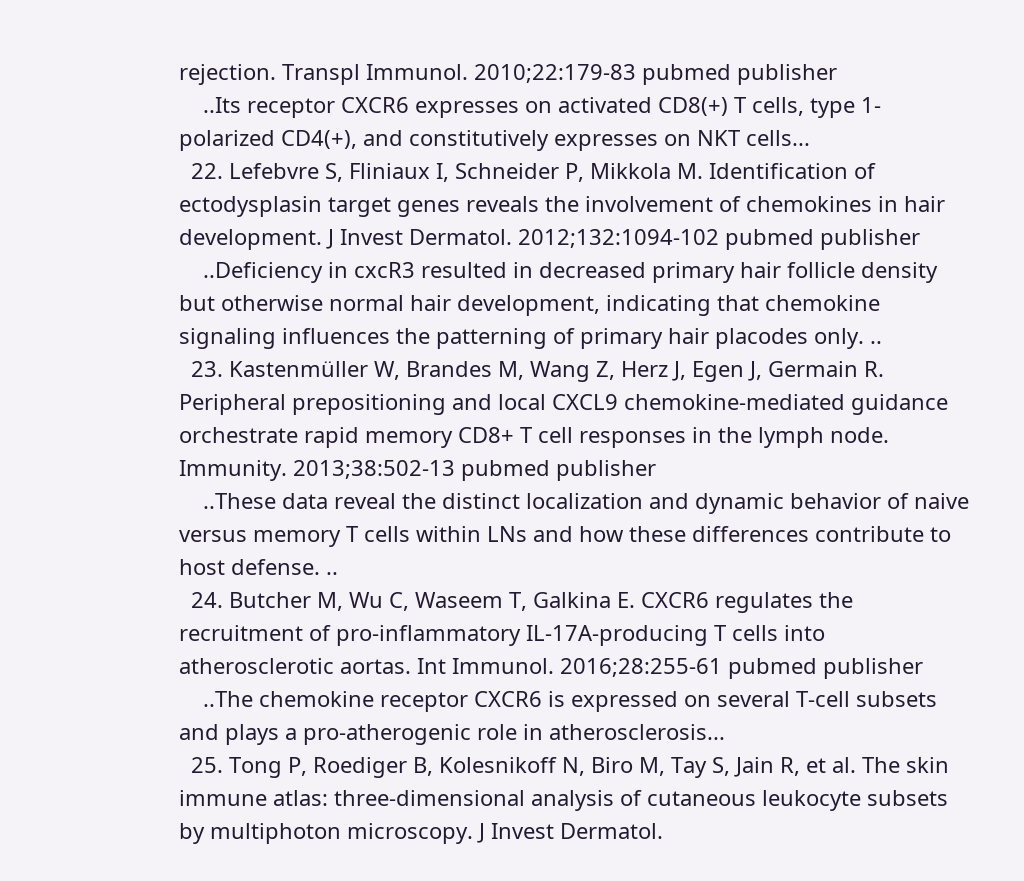rejection. Transpl Immunol. 2010;22:179-83 pubmed publisher
    ..Its receptor CXCR6 expresses on activated CD8(+) T cells, type 1-polarized CD4(+), and constitutively expresses on NKT cells...
  22. Lefebvre S, Fliniaux I, Schneider P, Mikkola M. Identification of ectodysplasin target genes reveals the involvement of chemokines in hair development. J Invest Dermatol. 2012;132:1094-102 pubmed publisher
    ..Deficiency in cxcR3 resulted in decreased primary hair follicle density but otherwise normal hair development, indicating that chemokine signaling influences the patterning of primary hair placodes only. ..
  23. Kastenmüller W, Brandes M, Wang Z, Herz J, Egen J, Germain R. Peripheral prepositioning and local CXCL9 chemokine-mediated guidance orchestrate rapid memory CD8+ T cell responses in the lymph node. Immunity. 2013;38:502-13 pubmed publisher
    ..These data reveal the distinct localization and dynamic behavior of naive versus memory T cells within LNs and how these differences contribute to host defense. ..
  24. Butcher M, Wu C, Waseem T, Galkina E. CXCR6 regulates the recruitment of pro-inflammatory IL-17A-producing T cells into atherosclerotic aortas. Int Immunol. 2016;28:255-61 pubmed publisher
    ..The chemokine receptor CXCR6 is expressed on several T-cell subsets and plays a pro-atherogenic role in atherosclerosis...
  25. Tong P, Roediger B, Kolesnikoff N, Biro M, Tay S, Jain R, et al. The skin immune atlas: three-dimensional analysis of cutaneous leukocyte subsets by multiphoton microscopy. J Invest Dermatol.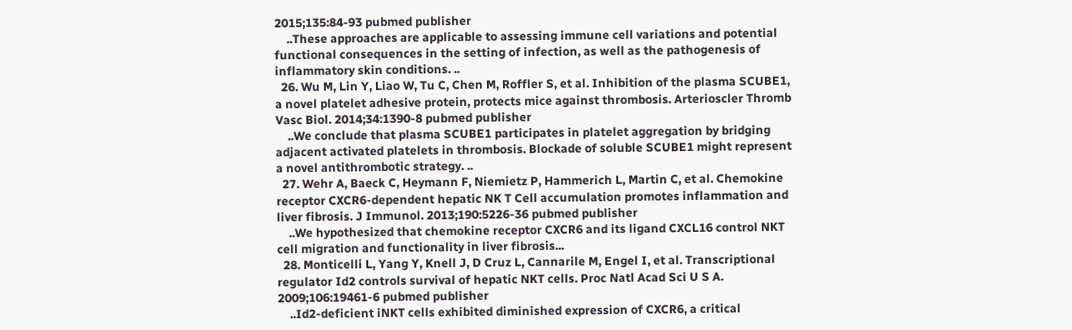2015;135:84-93 pubmed publisher
    ..These approaches are applicable to assessing immune cell variations and potential functional consequences in the setting of infection, as well as the pathogenesis of inflammatory skin conditions. ..
  26. Wu M, Lin Y, Liao W, Tu C, Chen M, Roffler S, et al. Inhibition of the plasma SCUBE1, a novel platelet adhesive protein, protects mice against thrombosis. Arterioscler Thromb Vasc Biol. 2014;34:1390-8 pubmed publisher
    ..We conclude that plasma SCUBE1 participates in platelet aggregation by bridging adjacent activated platelets in thrombosis. Blockade of soluble SCUBE1 might represent a novel antithrombotic strategy. ..
  27. Wehr A, Baeck C, Heymann F, Niemietz P, Hammerich L, Martin C, et al. Chemokine receptor CXCR6-dependent hepatic NK T Cell accumulation promotes inflammation and liver fibrosis. J Immunol. 2013;190:5226-36 pubmed publisher
    ..We hypothesized that chemokine receptor CXCR6 and its ligand CXCL16 control NKT cell migration and functionality in liver fibrosis...
  28. Monticelli L, Yang Y, Knell J, D Cruz L, Cannarile M, Engel I, et al. Transcriptional regulator Id2 controls survival of hepatic NKT cells. Proc Natl Acad Sci U S A. 2009;106:19461-6 pubmed publisher
    ..Id2-deficient iNKT cells exhibited diminished expression of CXCR6, a critical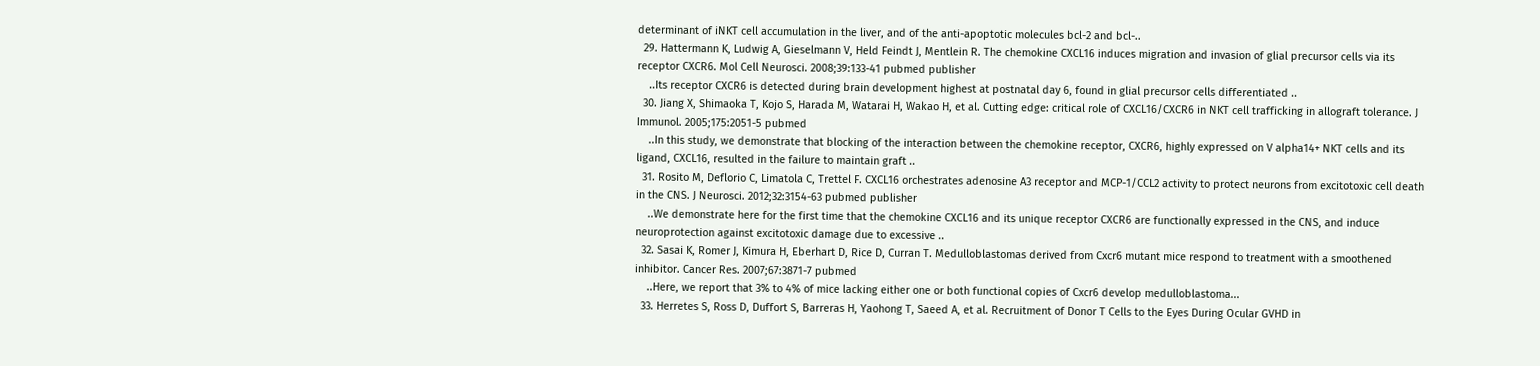determinant of iNKT cell accumulation in the liver, and of the anti-apoptotic molecules bcl-2 and bcl-..
  29. Hattermann K, Ludwig A, Gieselmann V, Held Feindt J, Mentlein R. The chemokine CXCL16 induces migration and invasion of glial precursor cells via its receptor CXCR6. Mol Cell Neurosci. 2008;39:133-41 pubmed publisher
    ..Its receptor CXCR6 is detected during brain development highest at postnatal day 6, found in glial precursor cells differentiated ..
  30. Jiang X, Shimaoka T, Kojo S, Harada M, Watarai H, Wakao H, et al. Cutting edge: critical role of CXCL16/CXCR6 in NKT cell trafficking in allograft tolerance. J Immunol. 2005;175:2051-5 pubmed
    ..In this study, we demonstrate that blocking of the interaction between the chemokine receptor, CXCR6, highly expressed on V alpha14+ NKT cells and its ligand, CXCL16, resulted in the failure to maintain graft ..
  31. Rosito M, Deflorio C, Limatola C, Trettel F. CXCL16 orchestrates adenosine A3 receptor and MCP-1/CCL2 activity to protect neurons from excitotoxic cell death in the CNS. J Neurosci. 2012;32:3154-63 pubmed publisher
    ..We demonstrate here for the first time that the chemokine CXCL16 and its unique receptor CXCR6 are functionally expressed in the CNS, and induce neuroprotection against excitotoxic damage due to excessive ..
  32. Sasai K, Romer J, Kimura H, Eberhart D, Rice D, Curran T. Medulloblastomas derived from Cxcr6 mutant mice respond to treatment with a smoothened inhibitor. Cancer Res. 2007;67:3871-7 pubmed
    ..Here, we report that 3% to 4% of mice lacking either one or both functional copies of Cxcr6 develop medulloblastoma...
  33. Herretes S, Ross D, Duffort S, Barreras H, Yaohong T, Saeed A, et al. Recruitment of Donor T Cells to the Eyes During Ocular GVHD in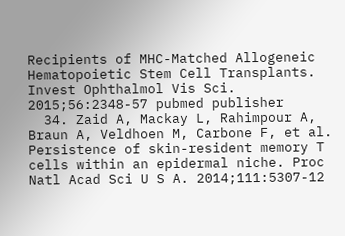Recipients of MHC-Matched Allogeneic Hematopoietic Stem Cell Transplants. Invest Ophthalmol Vis Sci. 2015;56:2348-57 pubmed publisher
  34. Zaid A, Mackay L, Rahimpour A, Braun A, Veldhoen M, Carbone F, et al. Persistence of skin-resident memory T cells within an epidermal niche. Proc Natl Acad Sci U S A. 2014;111:5307-12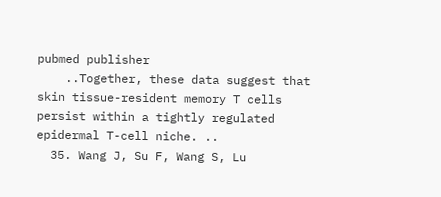pubmed publisher
    ..Together, these data suggest that skin tissue-resident memory T cells persist within a tightly regulated epidermal T-cell niche. ..
  35. Wang J, Su F, Wang S, Lu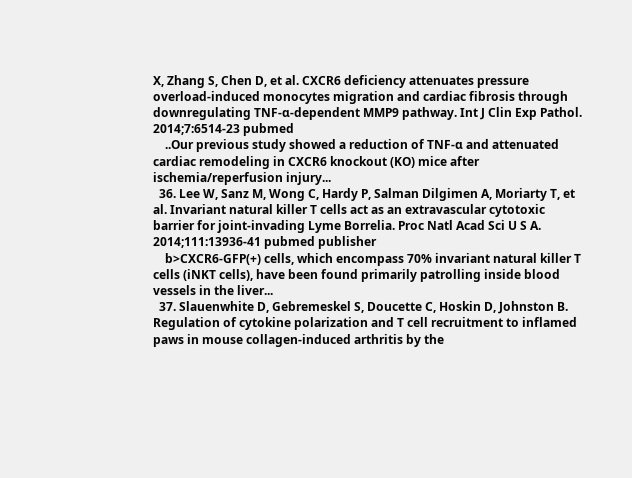X, Zhang S, Chen D, et al. CXCR6 deficiency attenuates pressure overload-induced monocytes migration and cardiac fibrosis through downregulating TNF-α-dependent MMP9 pathway. Int J Clin Exp Pathol. 2014;7:6514-23 pubmed
    ..Our previous study showed a reduction of TNF-α and attenuated cardiac remodeling in CXCR6 knockout (KO) mice after ischemia/reperfusion injury...
  36. Lee W, Sanz M, Wong C, Hardy P, Salman Dilgimen A, Moriarty T, et al. Invariant natural killer T cells act as an extravascular cytotoxic barrier for joint-invading Lyme Borrelia. Proc Natl Acad Sci U S A. 2014;111:13936-41 pubmed publisher
    b>CXCR6-GFP(+) cells, which encompass 70% invariant natural killer T cells (iNKT cells), have been found primarily patrolling inside blood vessels in the liver...
  37. Slauenwhite D, Gebremeskel S, Doucette C, Hoskin D, Johnston B. Regulation of cytokine polarization and T cell recruitment to inflamed paws in mouse collagen-induced arthritis by the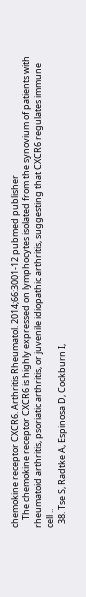chemokine receptor CXCR6. Arthritis Rheumatol. 2014;66:3001-12 pubmed publisher
    The chemokine receptor CXCR6 is highly expressed on lymphocytes isolated from the synovium of patients with rheumatoid arthritis, psoriatic arthritis, or juvenile idiopathic arthritis, suggesting that CXCR6 regulates immune cell ..
  38. Tse S, Radtke A, Espinosa D, Cockburn I,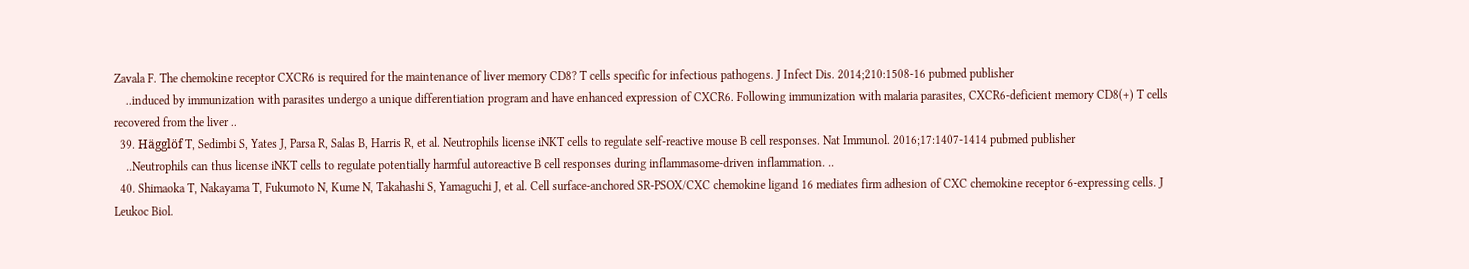Zavala F. The chemokine receptor CXCR6 is required for the maintenance of liver memory CD8? T cells specific for infectious pathogens. J Infect Dis. 2014;210:1508-16 pubmed publisher
    ..induced by immunization with parasites undergo a unique differentiation program and have enhanced expression of CXCR6. Following immunization with malaria parasites, CXCR6-deficient memory CD8(+) T cells recovered from the liver ..
  39. Hägglöf T, Sedimbi S, Yates J, Parsa R, Salas B, Harris R, et al. Neutrophils license iNKT cells to regulate self-reactive mouse B cell responses. Nat Immunol. 2016;17:1407-1414 pubmed publisher
    ..Neutrophils can thus license iNKT cells to regulate potentially harmful autoreactive B cell responses during inflammasome-driven inflammation. ..
  40. Shimaoka T, Nakayama T, Fukumoto N, Kume N, Takahashi S, Yamaguchi J, et al. Cell surface-anchored SR-PSOX/CXC chemokine ligand 16 mediates firm adhesion of CXC chemokine receptor 6-expressing cells. J Leukoc Biol.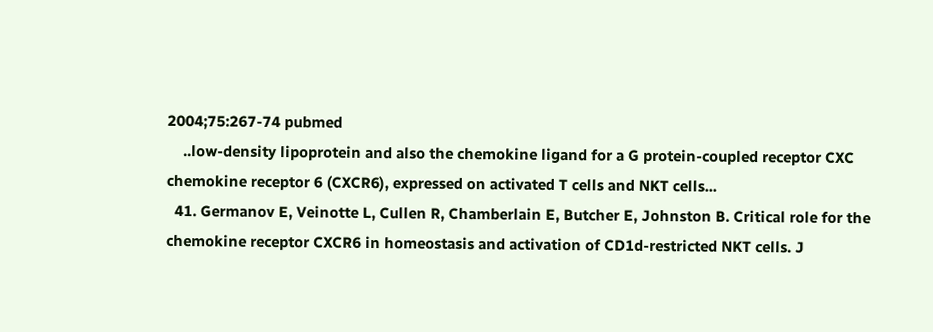2004;75:267-74 pubmed
    ..low-density lipoprotein and also the chemokine ligand for a G protein-coupled receptor CXC chemokine receptor 6 (CXCR6), expressed on activated T cells and NKT cells...
  41. Germanov E, Veinotte L, Cullen R, Chamberlain E, Butcher E, Johnston B. Critical role for the chemokine receptor CXCR6 in homeostasis and activation of CD1d-restricted NKT cells. J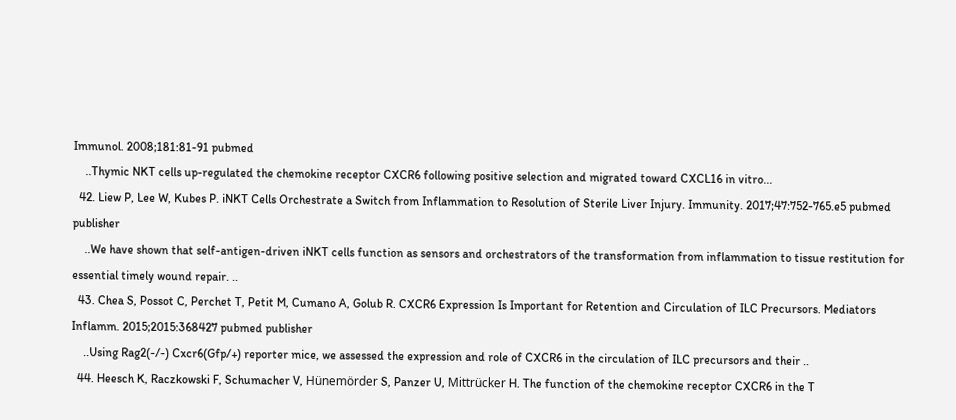Immunol. 2008;181:81-91 pubmed
    ..Thymic NKT cells up-regulated the chemokine receptor CXCR6 following positive selection and migrated toward CXCL16 in vitro...
  42. Liew P, Lee W, Kubes P. iNKT Cells Orchestrate a Switch from Inflammation to Resolution of Sterile Liver Injury. Immunity. 2017;47:752-765.e5 pubmed publisher
    ..We have shown that self-antigen-driven iNKT cells function as sensors and orchestrators of the transformation from inflammation to tissue restitution for essential timely wound repair. ..
  43. Chea S, Possot C, Perchet T, Petit M, Cumano A, Golub R. CXCR6 Expression Is Important for Retention and Circulation of ILC Precursors. Mediators Inflamm. 2015;2015:368427 pubmed publisher
    ..Using Rag2(-/-) Cxcr6(Gfp/+) reporter mice, we assessed the expression and role of CXCR6 in the circulation of ILC precursors and their ..
  44. Heesch K, Raczkowski F, Schumacher V, Hünemörder S, Panzer U, Mittrücker H. The function of the chemokine receptor CXCR6 in the T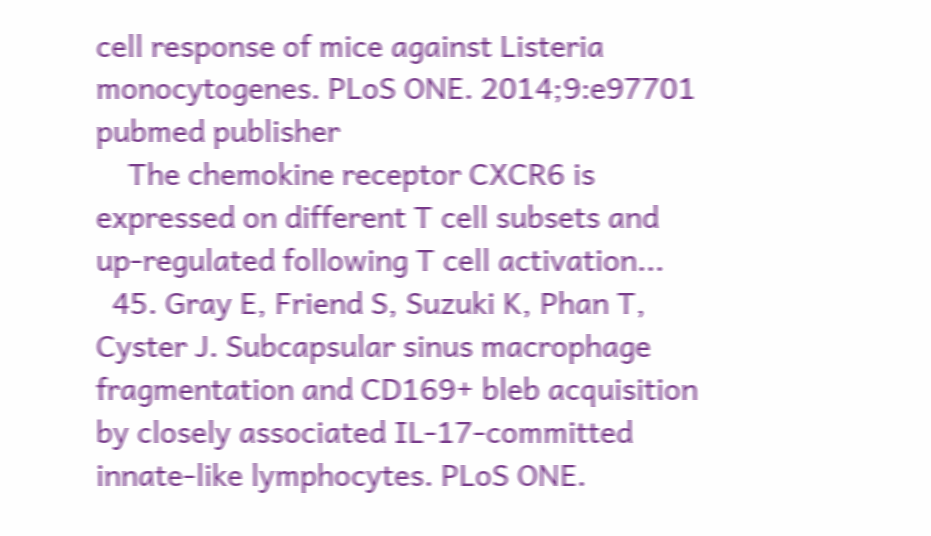cell response of mice against Listeria monocytogenes. PLoS ONE. 2014;9:e97701 pubmed publisher
    The chemokine receptor CXCR6 is expressed on different T cell subsets and up-regulated following T cell activation...
  45. Gray E, Friend S, Suzuki K, Phan T, Cyster J. Subcapsular sinus macrophage fragmentation and CD169+ bleb acquisition by closely associated IL-17-committed innate-like lymphocytes. PLoS ONE.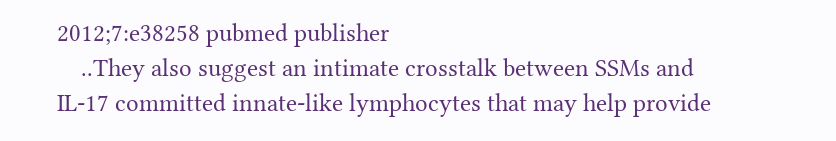2012;7:e38258 pubmed publisher
    ..They also suggest an intimate crosstalk between SSMs and IL-17 committed innate-like lymphocytes that may help provide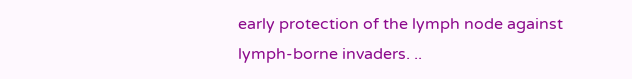early protection of the lymph node against lymph-borne invaders. ..